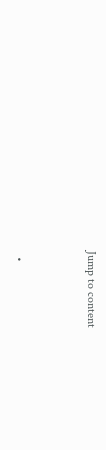Jump to content


  •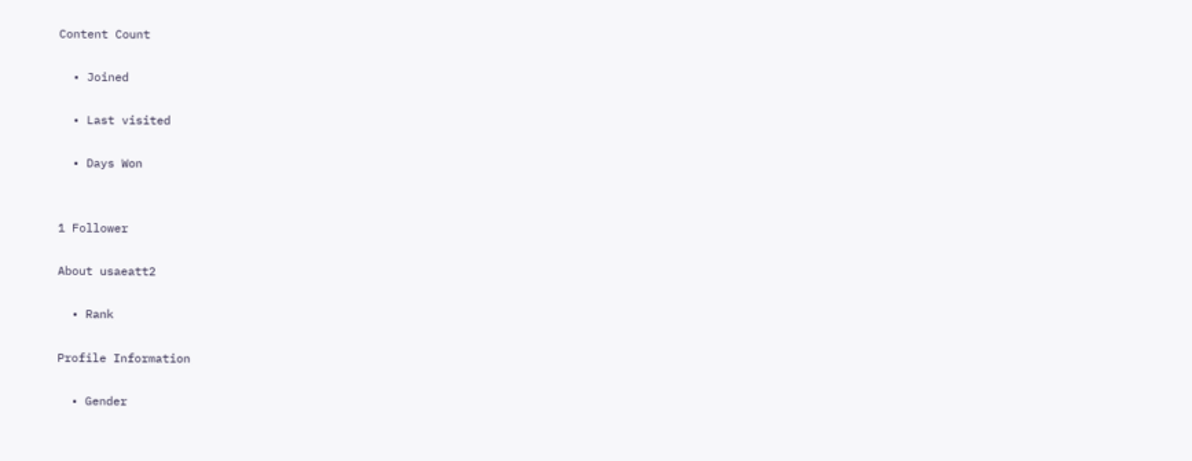Content Count

  • Joined

  • Last visited

  • Days Won


1 Follower

About usaeatt2

  • Rank

Profile Information

  • Gender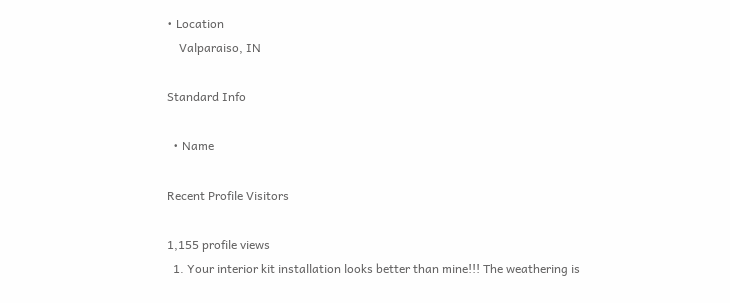• Location
    Valparaiso, IN

Standard Info

  • Name

Recent Profile Visitors

1,155 profile views
  1. Your interior kit installation looks better than mine!!! The weathering is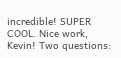incredible! SUPER COOL. Nice work, Kevin! Two questions: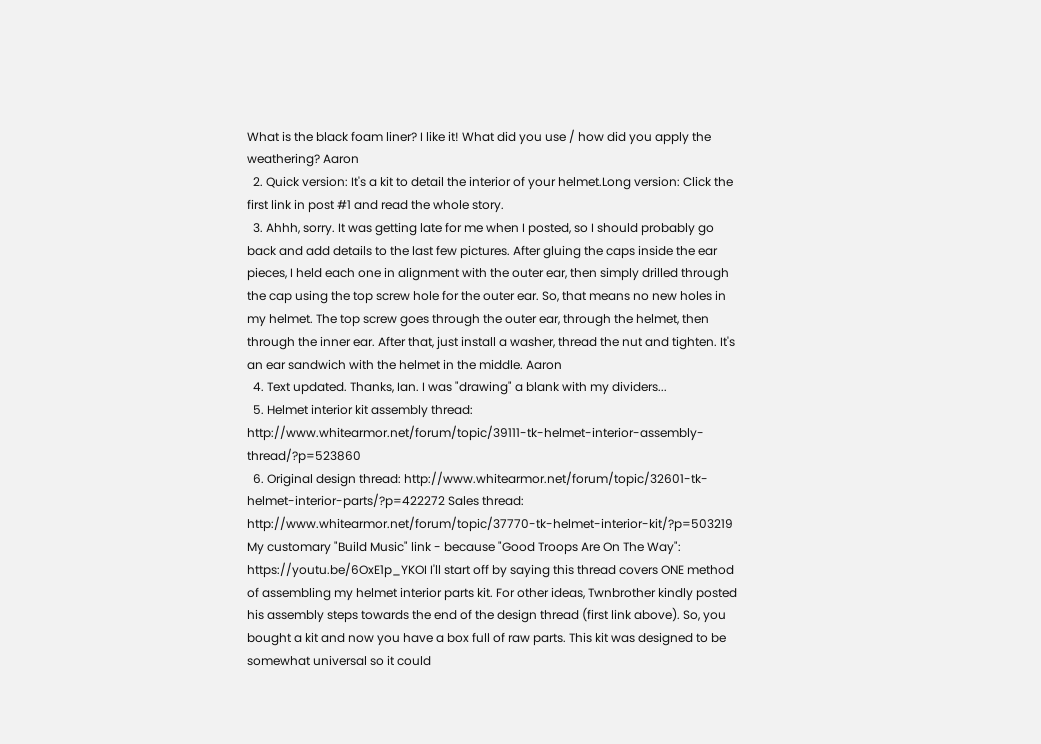What is the black foam liner? I like it! What did you use / how did you apply the weathering? Aaron
  2. Quick version: It's a kit to detail the interior of your helmet.Long version: Click the first link in post #1 and read the whole story.
  3. Ahhh, sorry. It was getting late for me when I posted, so I should probably go back and add details to the last few pictures. After gluing the caps inside the ear pieces, I held each one in alignment with the outer ear, then simply drilled through the cap using the top screw hole for the outer ear. So, that means no new holes in my helmet. The top screw goes through the outer ear, through the helmet, then through the inner ear. After that, just install a washer, thread the nut and tighten. It's an ear sandwich with the helmet in the middle. Aaron
  4. Text updated. Thanks, Ian. I was "drawing" a blank with my dividers...
  5. Helmet interior kit assembly thread: http://www.whitearmor.net/forum/topic/39111-tk-helmet-interior-assembly-thread/?p=523860
  6. Original design thread: http://www.whitearmor.net/forum/topic/32601-tk-helmet-interior-parts/?p=422272 Sales thread: http://www.whitearmor.net/forum/topic/37770-tk-helmet-interior-kit/?p=503219 My customary "Build Music" link - because "Good Troops Are On The Way": https://youtu.be/6OxE1p_YKOI I'll start off by saying this thread covers ONE method of assembling my helmet interior parts kit. For other ideas, Twnbrother kindly posted his assembly steps towards the end of the design thread (first link above). So, you bought a kit and now you have a box full of raw parts. This kit was designed to be somewhat universal so it could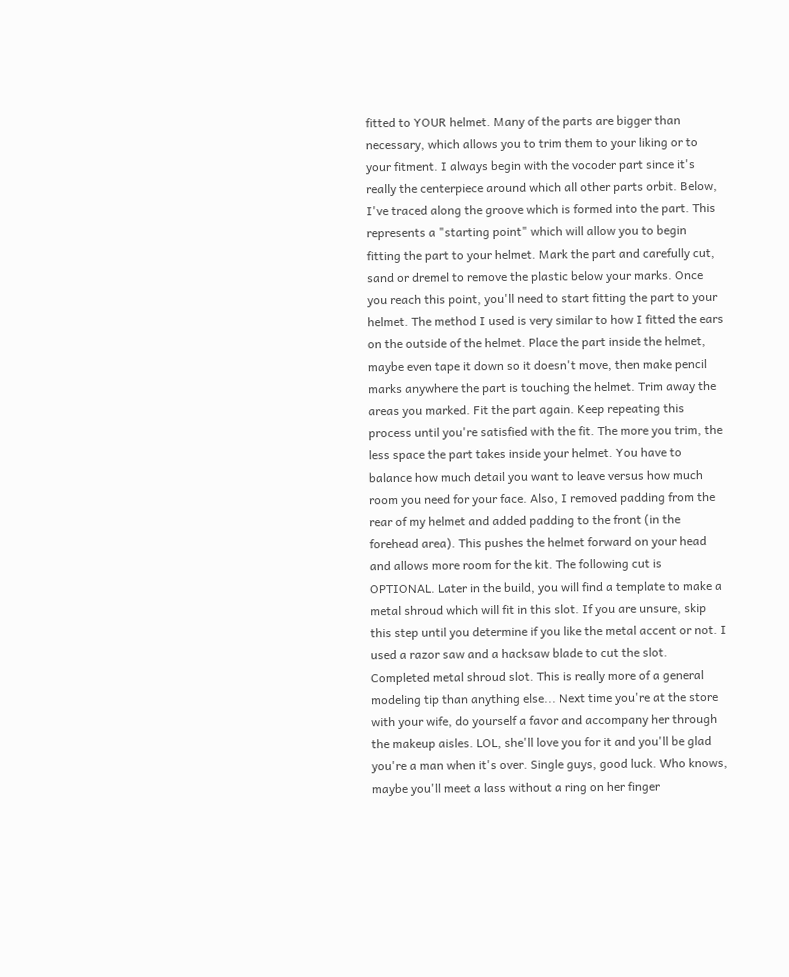fitted to YOUR helmet. Many of the parts are bigger than necessary, which allows you to trim them to your liking or to your fitment. I always begin with the vocoder part since it's really the centerpiece around which all other parts orbit. Below, I've traced along the groove which is formed into the part. This represents a "starting point" which will allow you to begin fitting the part to your helmet. Mark the part and carefully cut, sand or dremel to remove the plastic below your marks. Once you reach this point, you'll need to start fitting the part to your helmet. The method I used is very similar to how I fitted the ears on the outside of the helmet. Place the part inside the helmet, maybe even tape it down so it doesn't move, then make pencil marks anywhere the part is touching the helmet. Trim away the areas you marked. Fit the part again. Keep repeating this process until you're satisfied with the fit. The more you trim, the less space the part takes inside your helmet. You have to balance how much detail you want to leave versus how much room you need for your face. Also, I removed padding from the rear of my helmet and added padding to the front (in the forehead area). This pushes the helmet forward on your head and allows more room for the kit. The following cut is OPTIONAL. Later in the build, you will find a template to make a metal shroud which will fit in this slot. If you are unsure, skip this step until you determine if you like the metal accent or not. I used a razor saw and a hacksaw blade to cut the slot. Completed metal shroud slot. This is really more of a general modeling tip than anything else... Next time you're at the store with your wife, do yourself a favor and accompany her through the makeup aisles. LOL, she'll love you for it and you'll be glad you're a man when it's over. Single guys, good luck. Who knows, maybe you'll meet a lass without a ring on her finger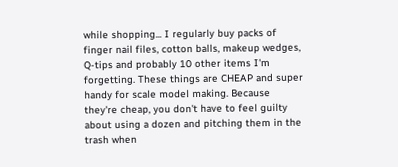while shopping... I regularly buy packs of finger nail files, cotton balls, makeup wedges, Q-tips and probably 10 other items I'm forgetting. These things are CHEAP and super handy for scale model making. Because they're cheap, you don't have to feel guilty about using a dozen and pitching them in the trash when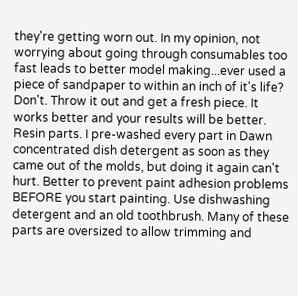they're getting worn out. In my opinion, not worrying about going through consumables too fast leads to better model making...ever used a piece of sandpaper to within an inch of it's life? Don't. Throw it out and get a fresh piece. It works better and your results will be better. Resin parts. I pre-washed every part in Dawn concentrated dish detergent as soon as they came out of the molds, but doing it again can't hurt. Better to prevent paint adhesion problems BEFORE you start painting. Use dishwashing detergent and an old toothbrush. Many of these parts are oversized to allow trimming and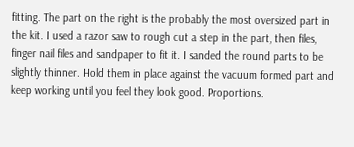fitting. The part on the right is the probably the most oversized part in the kit. I used a razor saw to rough cut a step in the part, then files, finger nail files and sandpaper to fit it. I sanded the round parts to be slightly thinner. Hold them in place against the vacuum formed part and keep working until you feel they look good. Proportions.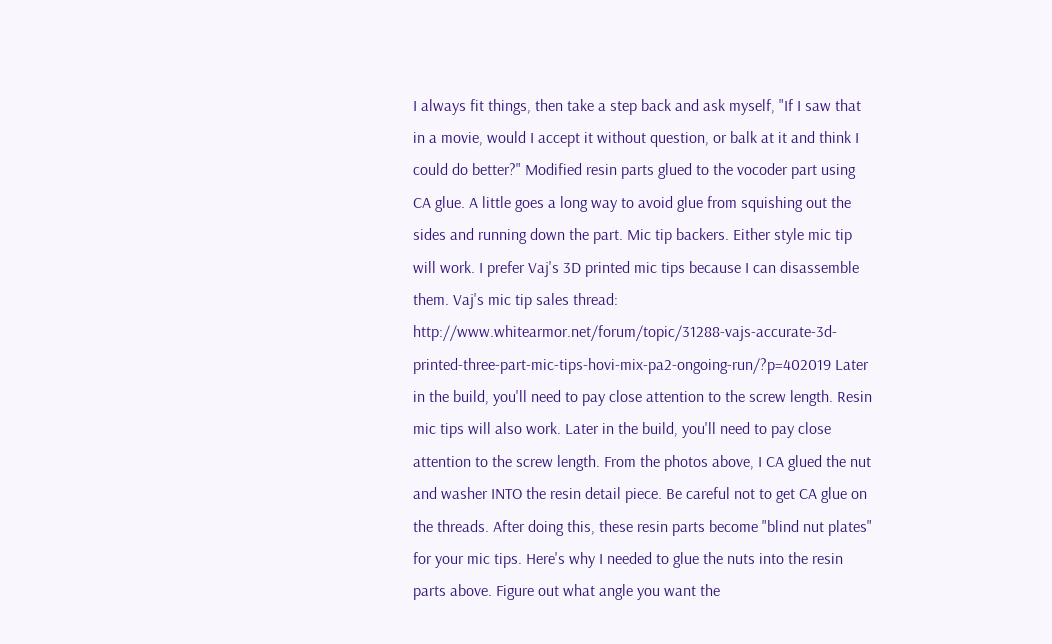I always fit things, then take a step back and ask myself, "If I saw that in a movie, would I accept it without question, or balk at it and think I could do better?" Modified resin parts glued to the vocoder part using CA glue. A little goes a long way to avoid glue from squishing out the sides and running down the part. Mic tip backers. Either style mic tip will work. I prefer Vaj's 3D printed mic tips because I can disassemble them. Vaj's mic tip sales thread: http://www.whitearmor.net/forum/topic/31288-vajs-accurate-3d-printed-three-part-mic-tips-hovi-mix-pa2-ongoing-run/?p=402019 Later in the build, you'll need to pay close attention to the screw length. Resin mic tips will also work. Later in the build, you'll need to pay close attention to the screw length. From the photos above, I CA glued the nut and washer INTO the resin detail piece. Be careful not to get CA glue on the threads. After doing this, these resin parts become "blind nut plates" for your mic tips. Here's why I needed to glue the nuts into the resin parts above. Figure out what angle you want the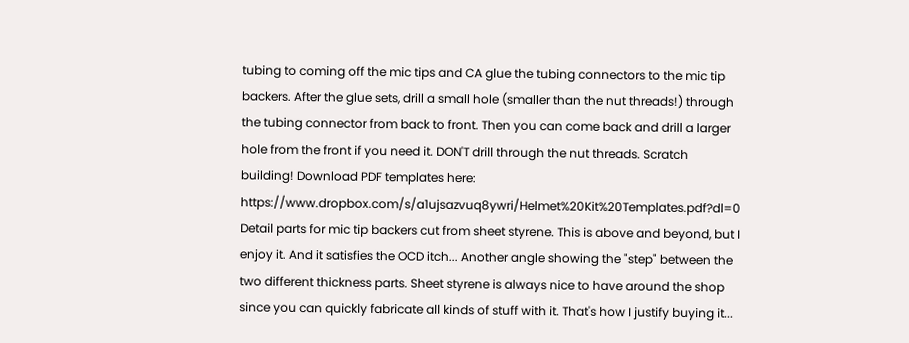tubing to coming off the mic tips and CA glue the tubing connectors to the mic tip backers. After the glue sets, drill a small hole (smaller than the nut threads!) through the tubing connector from back to front. Then you can come back and drill a larger hole from the front if you need it. DON'T drill through the nut threads. Scratch building! Download PDF templates here: https://www.dropbox.com/s/a1ujsazvuq8ywri/Helmet%20Kit%20Templates.pdf?dl=0 Detail parts for mic tip backers cut from sheet styrene. This is above and beyond, but I enjoy it. And it satisfies the OCD itch... Another angle showing the "step" between the two different thickness parts. Sheet styrene is always nice to have around the shop since you can quickly fabricate all kinds of stuff with it. That's how I justify buying it...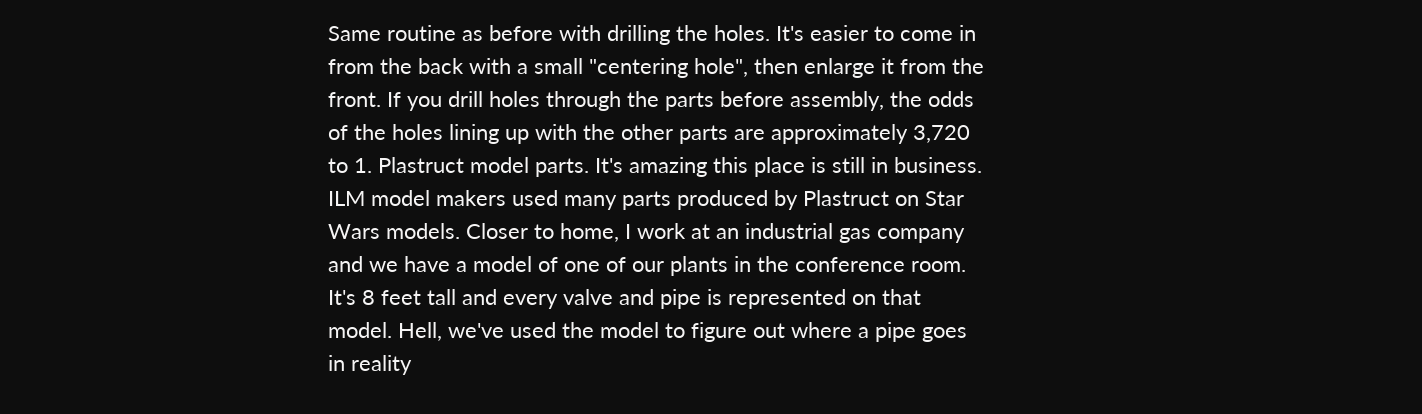Same routine as before with drilling the holes. It's easier to come in from the back with a small "centering hole", then enlarge it from the front. If you drill holes through the parts before assembly, the odds of the holes lining up with the other parts are approximately 3,720 to 1. Plastruct model parts. It's amazing this place is still in business. ILM model makers used many parts produced by Plastruct on Star Wars models. Closer to home, I work at an industrial gas company and we have a model of one of our plants in the conference room. It's 8 feet tall and every valve and pipe is represented on that model. Hell, we've used the model to figure out where a pipe goes in reality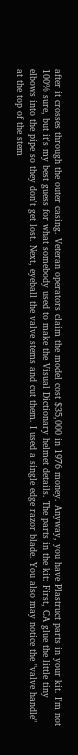after it crosses through the outer casing. Veteran operators claim the model cost $35,000 in 1976 money. Anyway, you have Plastruct parts in your kit. I'm not 100% sure, but it's my best guess for what somebody used to make the Visual Dictionary helmet details. The parts in the kit: First, CA glue the little tiny elbows into the pipe so they don't get lost. Next, eyeball the valve stems and cut them. I used a single edge razor blade. You also may notice the "valve handle" at the top of the stem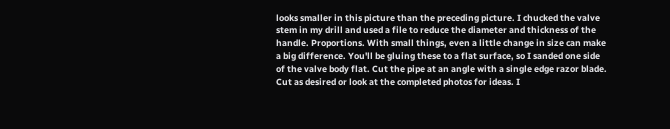looks smaller in this picture than the preceding picture. I chucked the valve stem in my drill and used a file to reduce the diameter and thickness of the handle. Proportions. With small things, even a little change in size can make a big difference. You'll be gluing these to a flat surface, so I sanded one side of the valve body flat. Cut the pipe at an angle with a single edge razor blade. Cut as desired or look at the completed photos for ideas. I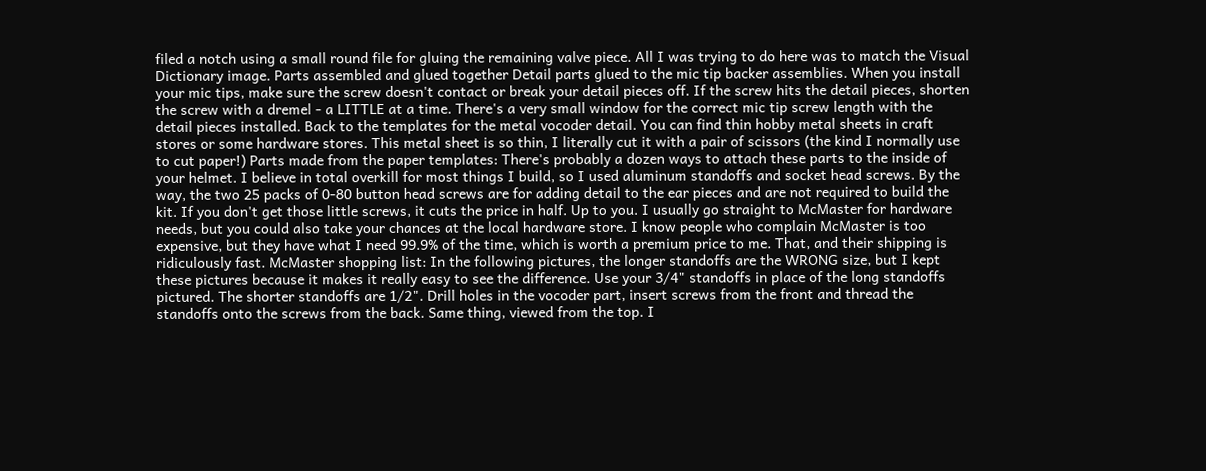filed a notch using a small round file for gluing the remaining valve piece. All I was trying to do here was to match the Visual Dictionary image. Parts assembled and glued together Detail parts glued to the mic tip backer assemblies. When you install your mic tips, make sure the screw doesn't contact or break your detail pieces off. If the screw hits the detail pieces, shorten the screw with a dremel - a LITTLE at a time. There's a very small window for the correct mic tip screw length with the detail pieces installed. Back to the templates for the metal vocoder detail. You can find thin hobby metal sheets in craft stores or some hardware stores. This metal sheet is so thin, I literally cut it with a pair of scissors (the kind I normally use to cut paper!) Parts made from the paper templates: There's probably a dozen ways to attach these parts to the inside of your helmet. I believe in total overkill for most things I build, so I used aluminum standoffs and socket head screws. By the way, the two 25 packs of 0-80 button head screws are for adding detail to the ear pieces and are not required to build the kit. If you don't get those little screws, it cuts the price in half. Up to you. I usually go straight to McMaster for hardware needs, but you could also take your chances at the local hardware store. I know people who complain McMaster is too expensive, but they have what I need 99.9% of the time, which is worth a premium price to me. That, and their shipping is ridiculously fast. McMaster shopping list: In the following pictures, the longer standoffs are the WRONG size, but I kept these pictures because it makes it really easy to see the difference. Use your 3/4" standoffs in place of the long standoffs pictured. The shorter standoffs are 1/2". Drill holes in the vocoder part, insert screws from the front and thread the standoffs onto the screws from the back. Same thing, viewed from the top. I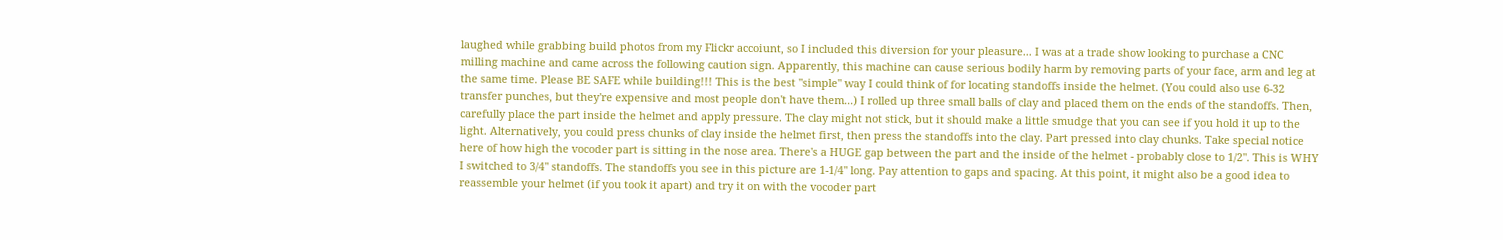laughed while grabbing build photos from my Flickr accoiunt, so I included this diversion for your pleasure... I was at a trade show looking to purchase a CNC milling machine and came across the following caution sign. Apparently, this machine can cause serious bodily harm by removing parts of your face, arm and leg at the same time. Please BE SAFE while building!!! This is the best "simple" way I could think of for locating standoffs inside the helmet. (You could also use 6-32 transfer punches, but they're expensive and most people don't have them...) I rolled up three small balls of clay and placed them on the ends of the standoffs. Then, carefully place the part inside the helmet and apply pressure. The clay might not stick, but it should make a little smudge that you can see if you hold it up to the light. Alternatively, you could press chunks of clay inside the helmet first, then press the standoffs into the clay. Part pressed into clay chunks. Take special notice here of how high the vocoder part is sitting in the nose area. There's a HUGE gap between the part and the inside of the helmet - probably close to 1/2". This is WHY I switched to 3/4" standoffs. The standoffs you see in this picture are 1-1/4" long. Pay attention to gaps and spacing. At this point, it might also be a good idea to reassemble your helmet (if you took it apart) and try it on with the vocoder part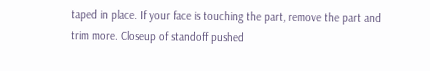taped in place. If your face is touching the part, remove the part and trim more. Closeup of standoff pushed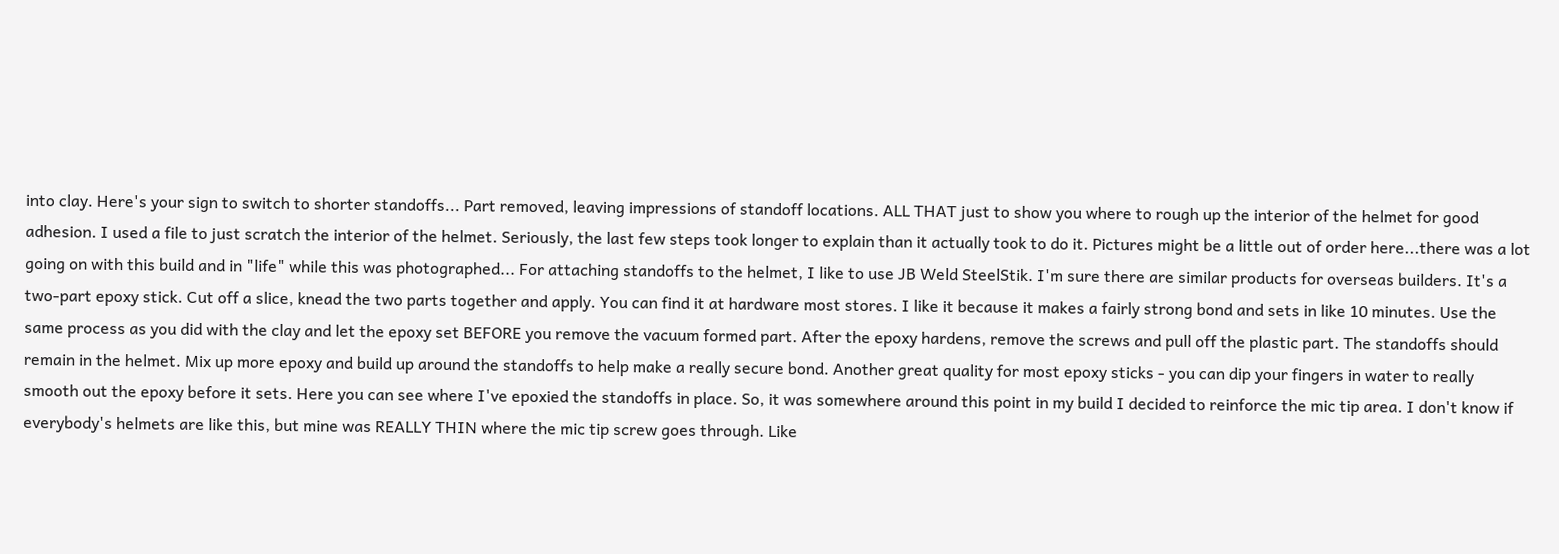into clay. Here's your sign to switch to shorter standoffs... Part removed, leaving impressions of standoff locations. ALL THAT just to show you where to rough up the interior of the helmet for good adhesion. I used a file to just scratch the interior of the helmet. Seriously, the last few steps took longer to explain than it actually took to do it. Pictures might be a little out of order here...there was a lot going on with this build and in "life" while this was photographed... For attaching standoffs to the helmet, I like to use JB Weld SteelStik. I'm sure there are similar products for overseas builders. It's a two-part epoxy stick. Cut off a slice, knead the two parts together and apply. You can find it at hardware most stores. I like it because it makes a fairly strong bond and sets in like 10 minutes. Use the same process as you did with the clay and let the epoxy set BEFORE you remove the vacuum formed part. After the epoxy hardens, remove the screws and pull off the plastic part. The standoffs should remain in the helmet. Mix up more epoxy and build up around the standoffs to help make a really secure bond. Another great quality for most epoxy sticks - you can dip your fingers in water to really smooth out the epoxy before it sets. Here you can see where I've epoxied the standoffs in place. So, it was somewhere around this point in my build I decided to reinforce the mic tip area. I don't know if everybody's helmets are like this, but mine was REALLY THIN where the mic tip screw goes through. Like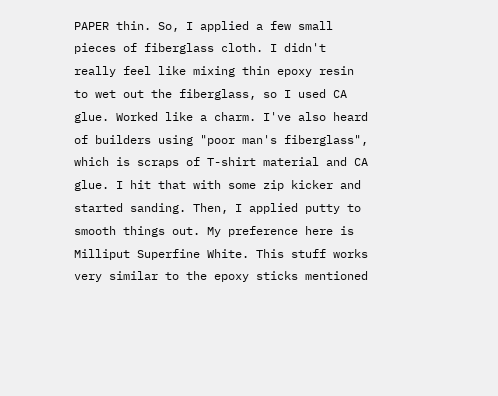PAPER thin. So, I applied a few small pieces of fiberglass cloth. I didn't really feel like mixing thin epoxy resin to wet out the fiberglass, so I used CA glue. Worked like a charm. I've also heard of builders using "poor man's fiberglass", which is scraps of T-shirt material and CA glue. I hit that with some zip kicker and started sanding. Then, I applied putty to smooth things out. My preference here is Milliput Superfine White. This stuff works very similar to the epoxy sticks mentioned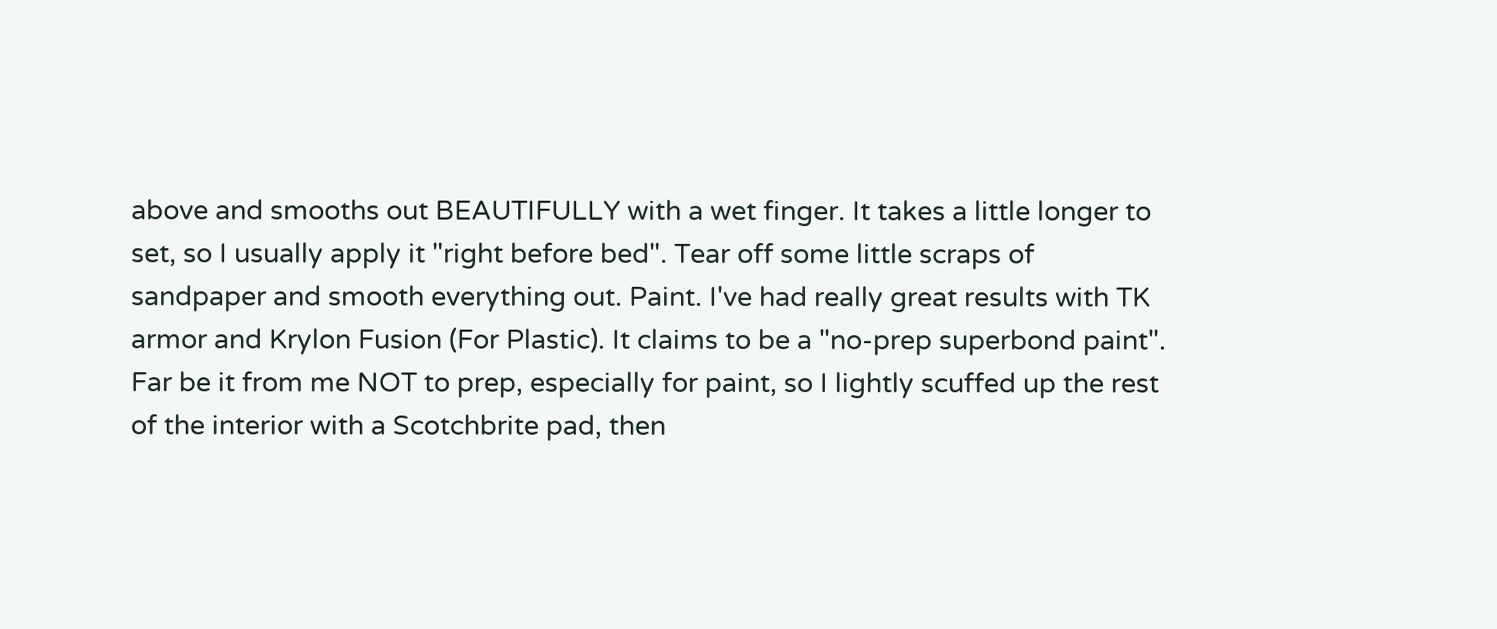above and smooths out BEAUTIFULLY with a wet finger. It takes a little longer to set, so I usually apply it "right before bed". Tear off some little scraps of sandpaper and smooth everything out. Paint. I've had really great results with TK armor and Krylon Fusion (For Plastic). It claims to be a "no-prep superbond paint". Far be it from me NOT to prep, especially for paint, so I lightly scuffed up the rest of the interior with a Scotchbrite pad, then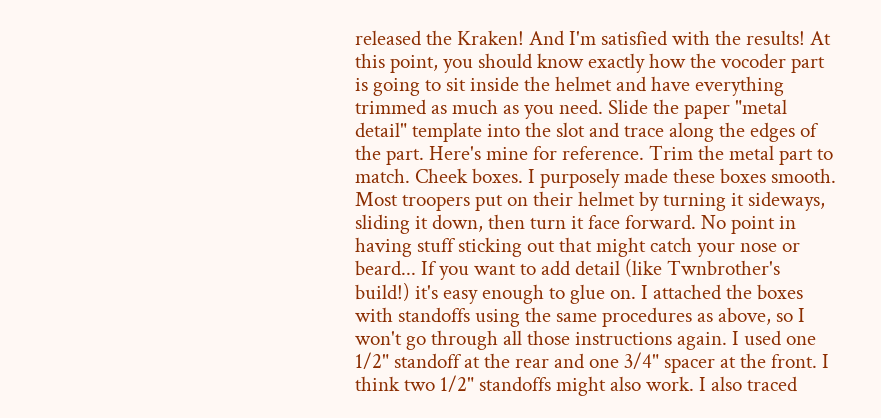released the Kraken! And I'm satisfied with the results! At this point, you should know exactly how the vocoder part is going to sit inside the helmet and have everything trimmed as much as you need. Slide the paper "metal detail" template into the slot and trace along the edges of the part. Here's mine for reference. Trim the metal part to match. Cheek boxes. I purposely made these boxes smooth. Most troopers put on their helmet by turning it sideways, sliding it down, then turn it face forward. No point in having stuff sticking out that might catch your nose or beard... If you want to add detail (like Twnbrother's build!) it's easy enough to glue on. I attached the boxes with standoffs using the same procedures as above, so I won't go through all those instructions again. I used one 1/2" standoff at the rear and one 3/4" spacer at the front. I think two 1/2" standoffs might also work. I also traced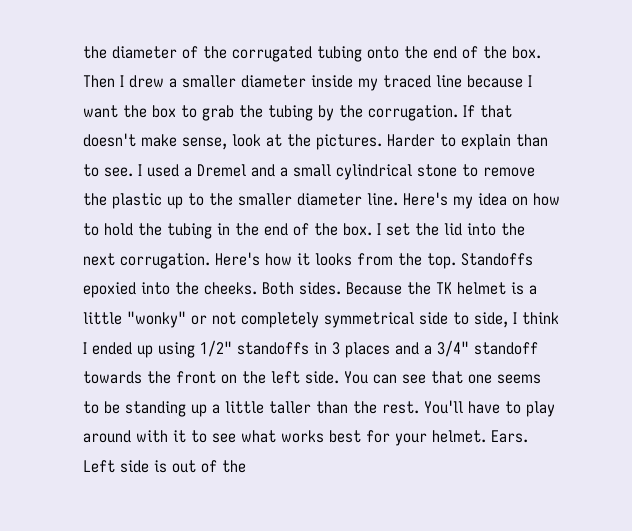the diameter of the corrugated tubing onto the end of the box. Then I drew a smaller diameter inside my traced line because I want the box to grab the tubing by the corrugation. If that doesn't make sense, look at the pictures. Harder to explain than to see. I used a Dremel and a small cylindrical stone to remove the plastic up to the smaller diameter line. Here's my idea on how to hold the tubing in the end of the box. I set the lid into the next corrugation. Here's how it looks from the top. Standoffs epoxied into the cheeks. Both sides. Because the TK helmet is a little "wonky" or not completely symmetrical side to side, I think I ended up using 1/2" standoffs in 3 places and a 3/4" standoff towards the front on the left side. You can see that one seems to be standing up a little taller than the rest. You'll have to play around with it to see what works best for your helmet. Ears. Left side is out of the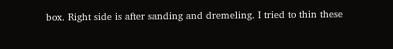box. Right side is after sanding and dremeling. I tried to thin these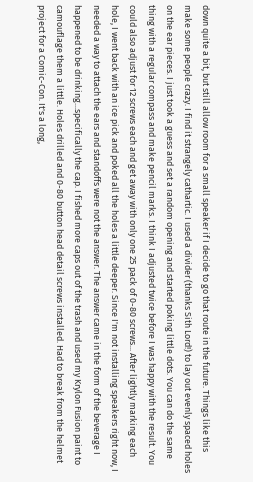down quite a bit, but still allow room for a small speaker if I decide to go that route in the future. Things like this make some people crazy. I find it strangely cathartic. I used a divider (thanks Sith Lord!) to lay out evenly spaced holes on the ear pieces. I just took a guess and set a random opening and started poking little dots. You can do the same thing with a regular compass and make pencil marks. I think I adjusted twice before I was happy with the result. You could also adjust for 12 screws each and get away with only one 25 pack of 0-80 screws... After lightly marking each hole, I went back with an ice pick and poked all the holes a little deeper. Since I'm not installing speakers right now, I needed a way to attach the ears and standoffs were not the answer. The answer came in the form of the beverage I happened to be drinking...specifically the cap. I fished more caps out of the trash and used my Krylon Fusion paint to camouflage them a little. Holes drilled and 0-80 button head detail screws installed. Had to break from the helmet project for a Comic-Con. It's a long,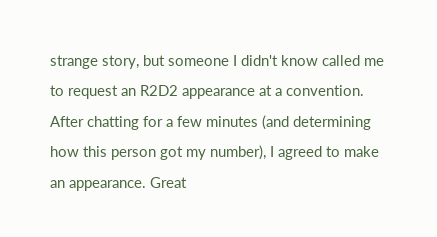strange story, but someone I didn't know called me to request an R2D2 appearance at a convention. After chatting for a few minutes (and determining how this person got my number), I agreed to make an appearance. Great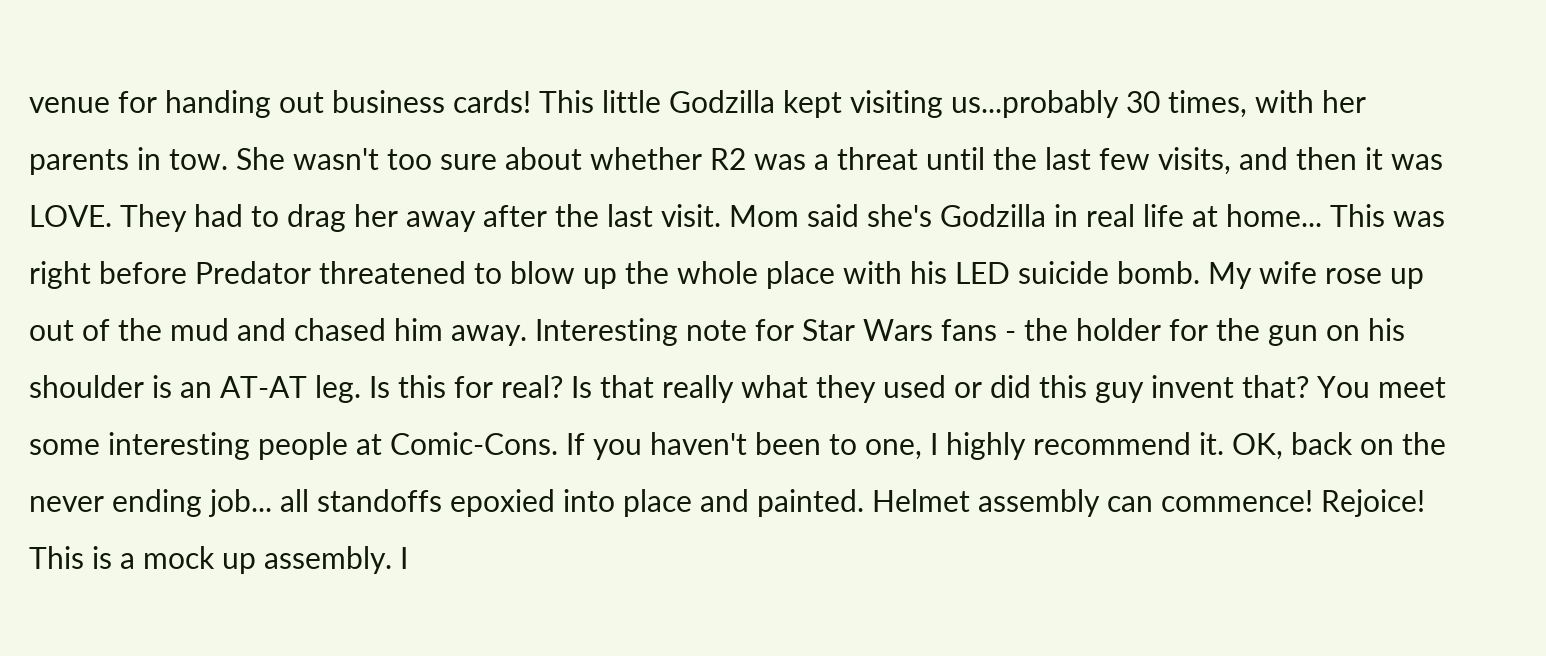venue for handing out business cards! This little Godzilla kept visiting us...probably 30 times, with her parents in tow. She wasn't too sure about whether R2 was a threat until the last few visits, and then it was LOVE. They had to drag her away after the last visit. Mom said she's Godzilla in real life at home... This was right before Predator threatened to blow up the whole place with his LED suicide bomb. My wife rose up out of the mud and chased him away. Interesting note for Star Wars fans - the holder for the gun on his shoulder is an AT-AT leg. Is this for real? Is that really what they used or did this guy invent that? You meet some interesting people at Comic-Cons. If you haven't been to one, I highly recommend it. OK, back on the never ending job... all standoffs epoxied into place and painted. Helmet assembly can commence! Rejoice! This is a mock up assembly. I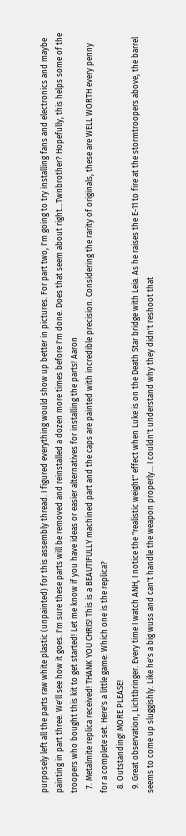purposely left all the parts raw white plastic (unpainted) for this assembly thread. I figured everything would show up better in pictures. For part two, I'm going to try installing fans and electronics and maybe painting in part three. We'll see how it goes. I'm sure these parts will be removed and reinstalled a dozen more times before I'm done. Does that seem about right...Twnbrother? Hopefully, this helps some of the troopers who bought this kit to get started! Let me know if you have ideas or easier alternatives for installing the parts! Aaron
  7. Metalmite replica received! THANK YOU CHRIS! This is a BEAUTIFULLY machined part and the caps are painted with incredible precision. Considering the rarity of originals, these are WELL WORTH every penny for a complete set. Here's a little game: Which one is the replica?
  8. Outstanding! MORE PLEASE!
  9. Great observation, Lichtbringer. Every time I watch ANH, I notice the "realistic weight" effect when Luke is on the Death Star bridge with Leia. As he raises the E-11 to fire at the stormtroopers above, the barrel seems to come up sluggishly. Like he's a big wuss and can't handle the weapon properly... I couldn't understand why they didn't reshoot that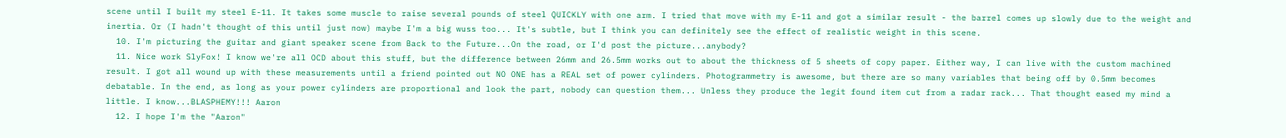scene until I built my steel E-11. It takes some muscle to raise several pounds of steel QUICKLY with one arm. I tried that move with my E-11 and got a similar result - the barrel comes up slowly due to the weight and inertia. Or (I hadn't thought of this until just now) maybe I'm a big wuss too... It's subtle, but I think you can definitely see the effect of realistic weight in this scene.
  10. I'm picturing the guitar and giant speaker scene from Back to the Future...On the road, or I'd post the picture...anybody?
  11. Nice work SlyFox! I know we're all OCD about this stuff, but the difference between 26mm and 26.5mm works out to about the thickness of 5 sheets of copy paper. Either way, I can live with the custom machined result. I got all wound up with these measurements until a friend pointed out NO ONE has a REAL set of power cylinders. Photogrammetry is awesome, but there are so many variables that being off by 0.5mm becomes debatable. In the end, as long as your power cylinders are proportional and look the part, nobody can question them... Unless they produce the legit found item cut from a radar rack... That thought eased my mind a little. I know...BLASPHEMY!!! Aaron
  12. I hope I'm the "Aaron"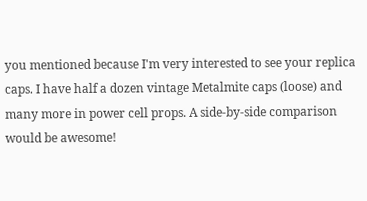you mentioned because I'm very interested to see your replica caps. I have half a dozen vintage Metalmite caps (loose) and many more in power cell props. A side-by-side comparison would be awesome!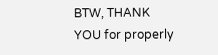BTW, THANK YOU for properly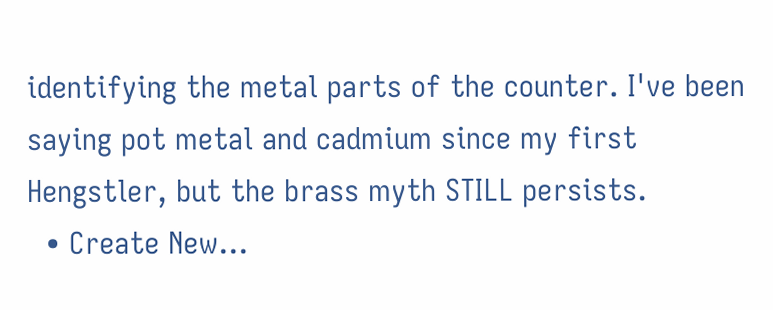identifying the metal parts of the counter. I've been saying pot metal and cadmium since my first Hengstler, but the brass myth STILL persists.
  • Create New...